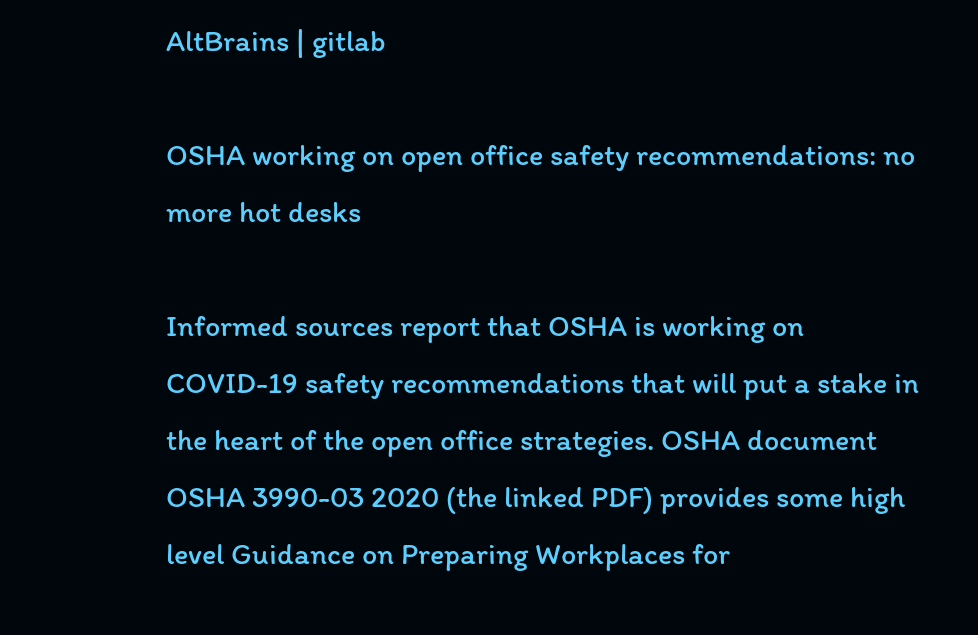AltBrains | gitlab

OSHA working on open office safety recommendations: no more hot desks

Informed sources report that OSHA is working on COVID-19 safety recommendations that will put a stake in the heart of the open office strategies. OSHA document OSHA 3990-03 2020 (the linked PDF) provides some high level Guidance on Preparing Workplaces for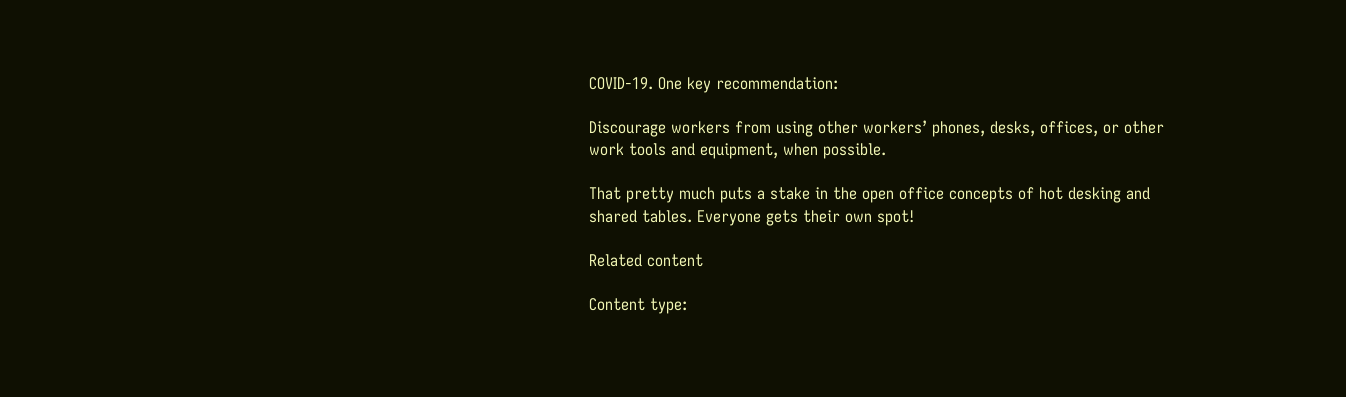COVID-19. One key recommendation:

Discourage workers from using other workers’ phones, desks, offices, or other work tools and equipment, when possible.

That pretty much puts a stake in the open office concepts of hot desking and shared tables. Everyone gets their own spot!

Related content

Content type: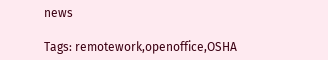news

Tags: remotework,openoffice,OSHA